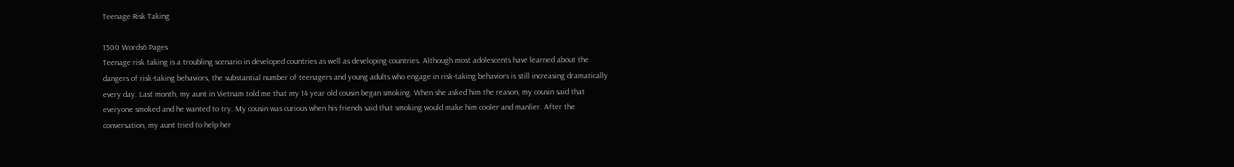Teenage Risk Taking

1500 Words6 Pages
Teenage risk taking is a troubling scenario in developed countries as well as developing countries. Although most adolescents have learned about the dangers of risk-taking behaviors, the substantial number of teenagers and young adults who engage in risk-taking behaviors is still increasing dramatically every day. Last month, my aunt in Vietnam told me that my 14 year old cousin began smoking. When she asked him the reason, my cousin said that everyone smoked and he wanted to try. My cousin was curious when his friends said that smoking would make him cooler and manlier. After the conversation, my aunt tried to help her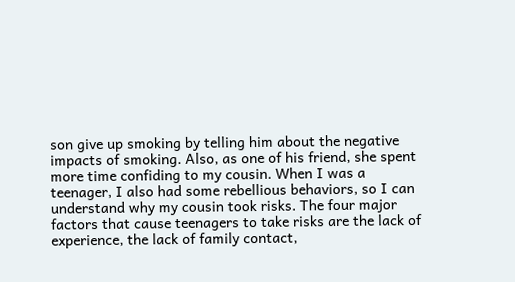son give up smoking by telling him about the negative impacts of smoking. Also, as one of his friend, she spent more time confiding to my cousin. When I was a teenager, I also had some rebellious behaviors, so I can understand why my cousin took risks. The four major factors that cause teenagers to take risks are the lack of experience, the lack of family contact,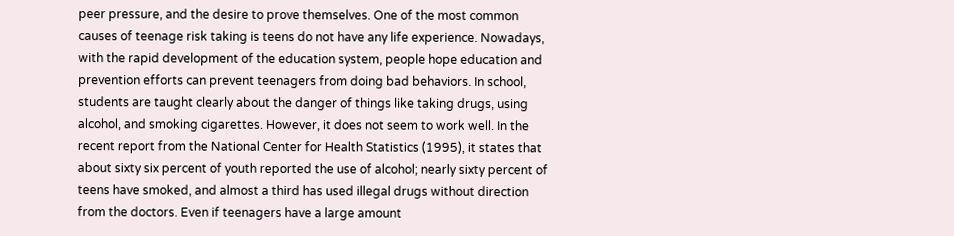peer pressure, and the desire to prove themselves. One of the most common causes of teenage risk taking is teens do not have any life experience. Nowadays, with the rapid development of the education system, people hope education and prevention efforts can prevent teenagers from doing bad behaviors. In school, students are taught clearly about the danger of things like taking drugs, using alcohol, and smoking cigarettes. However, it does not seem to work well. In the recent report from the National Center for Health Statistics (1995), it states that about sixty six percent of youth reported the use of alcohol; nearly sixty percent of teens have smoked, and almost a third has used illegal drugs without direction from the doctors. Even if teenagers have a large amount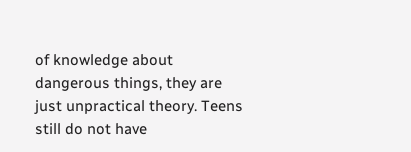of knowledge about dangerous things, they are just unpractical theory. Teens still do not have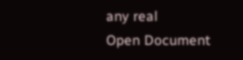any real
Open Document